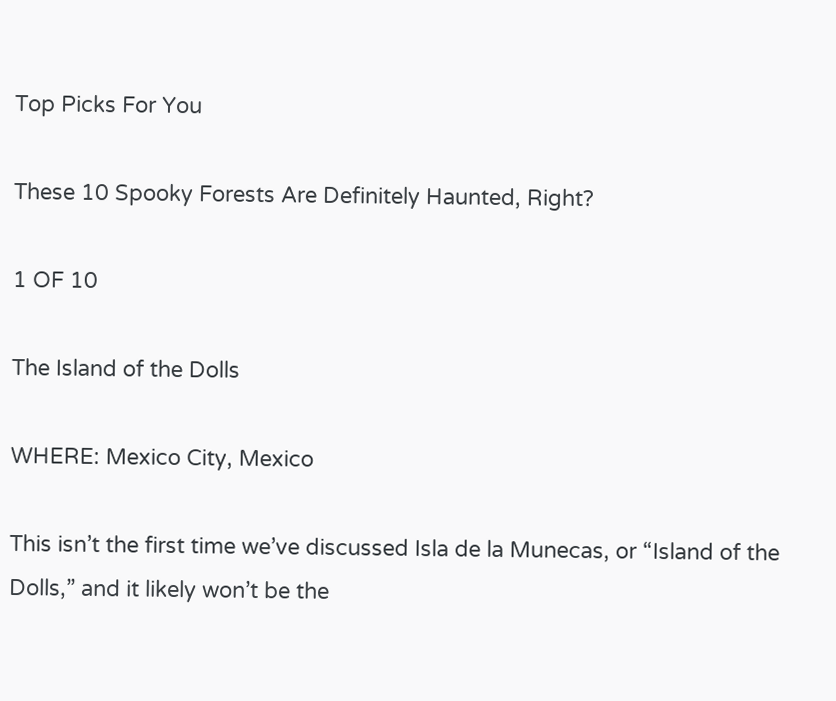Top Picks For You

These 10 Spooky Forests Are Definitely Haunted, Right?

1 OF 10

The Island of the Dolls

WHERE: Mexico City, Mexico

This isn’t the first time we’ve discussed Isla de la Munecas, or “Island of the Dolls,” and it likely won’t be the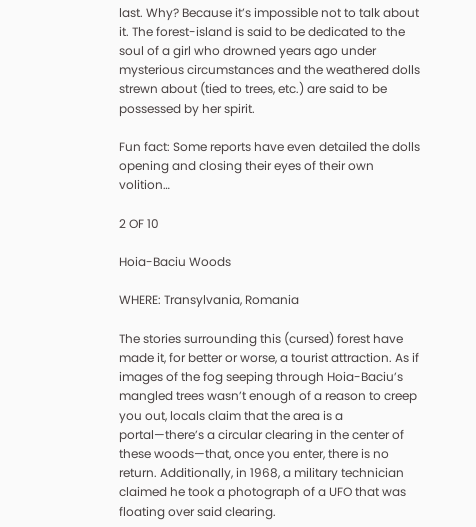last. Why? Because it’s impossible not to talk about it. The forest-island is said to be dedicated to the soul of a girl who drowned years ago under mysterious circumstances and the weathered dolls strewn about (tied to trees, etc.) are said to be possessed by her spirit.

Fun fact: Some reports have even detailed the dolls opening and closing their eyes of their own volition…

2 OF 10

Hoia-Baciu Woods

WHERE: Transylvania, Romania

The stories surrounding this (cursed) forest have made it, for better or worse, a tourist attraction. As if images of the fog seeping through Hoia-Baciu’s mangled trees wasn’t enough of a reason to creep you out, locals claim that the area is a portal—there’s a circular clearing in the center of these woods—that, once you enter, there is no return. Additionally, in 1968, a military technician claimed he took a photograph of a UFO that was floating over said clearing.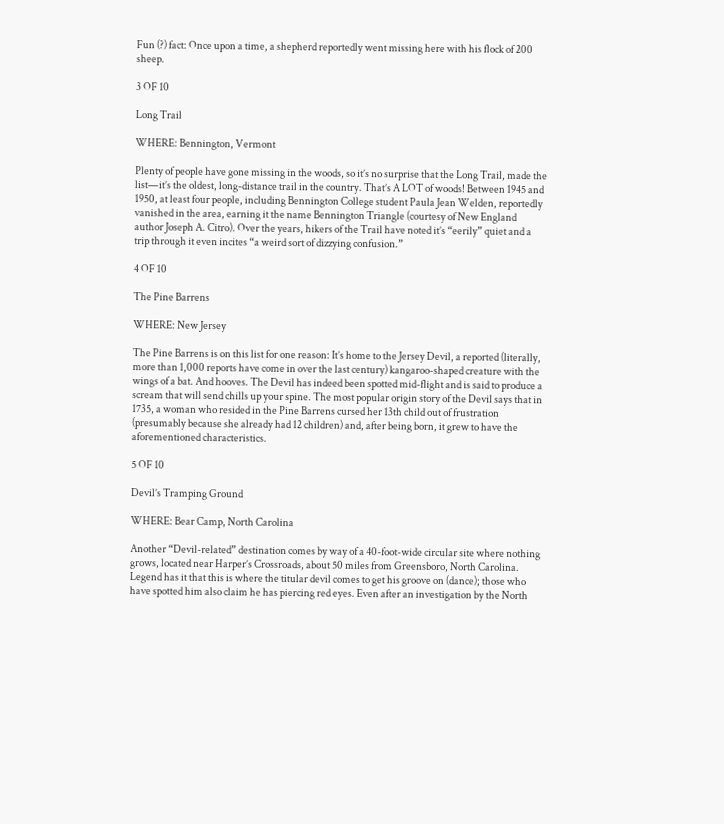Fun (?) fact: Once upon a time, a shepherd reportedly went missing here with his flock of 200 sheep.

3 OF 10

Long Trail

WHERE: Bennington, Vermont

Plenty of people have gone missing in the woods, so it’s no surprise that the Long Trail, made the list—it’s the oldest, long-distance trail in the country. That’s A LOT of woods! Between 1945 and 1950, at least four people, including Bennington College student Paula Jean Welden, reportedly vanished in the area, earning it the name Bennington Triangle (courtesy of New England author Joseph A. Citro). Over the years, hikers of the Trail have noted it’s “eerily” quiet and a trip through it even incites “a weird sort of dizzying confusion.”

4 OF 10

The Pine Barrens

WHERE: New Jersey

The Pine Barrens is on this list for one reason: It’s home to the Jersey Devil, a reported (literally, more than 1,000 reports have come in over the last century) kangaroo-shaped creature with the wings of a bat. And hooves. The Devil has indeed been spotted mid-flight and is said to produce a scream that will send chills up your spine. The most popular origin story of the Devil says that in 1735, a woman who resided in the Pine Barrens cursed her 13th child out of frustration (presumably because she already had 12 children) and, after being born, it grew to have the aforementioned characteristics.

5 OF 10

Devil’s Tramping Ground

WHERE: Bear Camp, North Carolina

Another “Devil-related” destination comes by way of a 40-foot-wide circular site where nothing grows, located near Harper’s Crossroads, about 50 miles from Greensboro, North Carolina. Legend has it that this is where the titular devil comes to get his groove on (dance); those who have spotted him also claim he has piercing red eyes. Even after an investigation by the North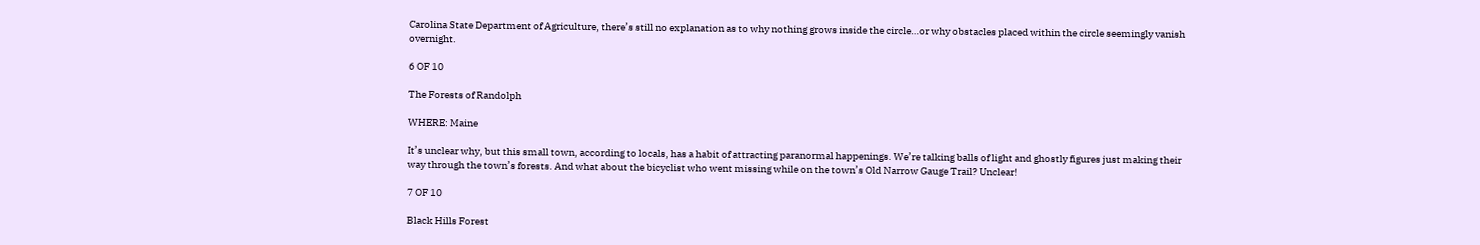Carolina State Department of Agriculture, there’s still no explanation as to why nothing grows inside the circle…or why obstacles placed within the circle seemingly vanish overnight.

6 OF 10

The Forests of Randolph

WHERE: Maine

It’s unclear why, but this small town, according to locals, has a habit of attracting paranormal happenings. We’re talking balls of light and ghostly figures just making their way through the town’s forests. And what about the bicyclist who went missing while on the town’s Old Narrow Gauge Trail? Unclear!

7 OF 10

Black Hills Forest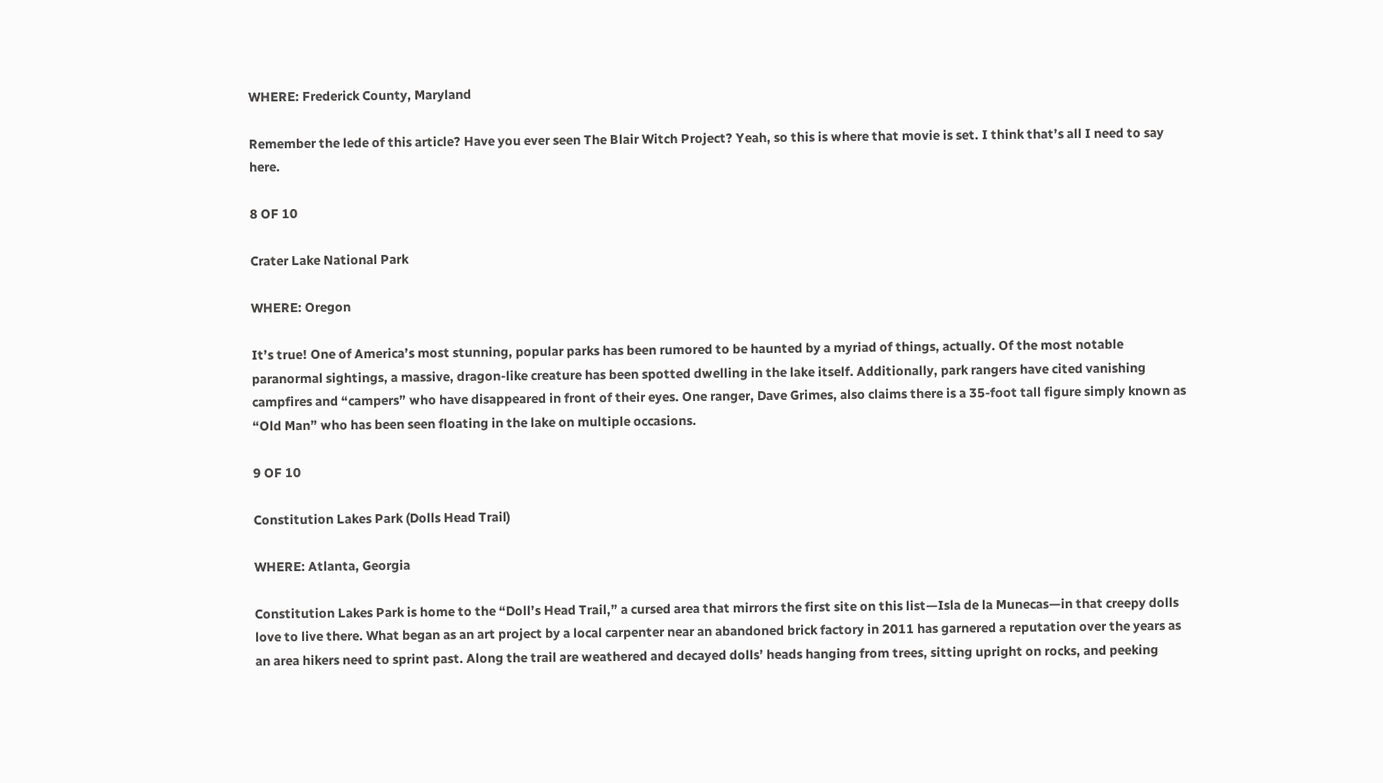WHERE: Frederick County, Maryland

Remember the lede of this article? Have you ever seen The Blair Witch Project? Yeah, so this is where that movie is set. I think that’s all I need to say here.

8 OF 10

Crater Lake National Park

WHERE: Oregon

It’s true! One of America’s most stunning, popular parks has been rumored to be haunted by a myriad of things, actually. Of the most notable paranormal sightings, a massive, dragon-like creature has been spotted dwelling in the lake itself. Additionally, park rangers have cited vanishing campfires and “campers” who have disappeared in front of their eyes. One ranger, Dave Grimes, also claims there is a 35-foot tall figure simply known as “Old Man” who has been seen floating in the lake on multiple occasions.

9 OF 10

Constitution Lakes Park (Dolls Head Trail)

WHERE: Atlanta, Georgia

Constitution Lakes Park is home to the “Doll’s Head Trail,” a cursed area that mirrors the first site on this list—Isla de la Munecas—in that creepy dolls love to live there. What began as an art project by a local carpenter near an abandoned brick factory in 2011 has garnered a reputation over the years as an area hikers need to sprint past. Along the trail are weathered and decayed dolls’ heads hanging from trees, sitting upright on rocks, and peeking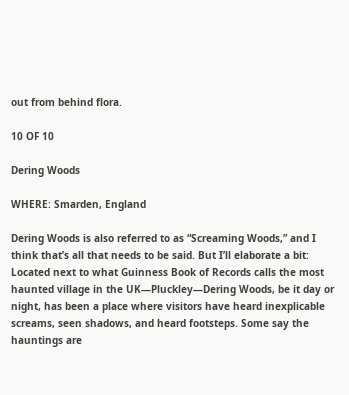out from behind flora.

10 OF 10

Dering Woods

WHERE: Smarden, England

Dering Woods is also referred to as “Screaming Woods,” and I think that’s all that needs to be said. But I’ll elaborate a bit: Located next to what Guinness Book of Records calls the most haunted village in the UK—Pluckley—Dering Woods, be it day or night, has been a place where visitors have heard inexplicable screams, seen shadows, and heard footsteps. Some say the hauntings are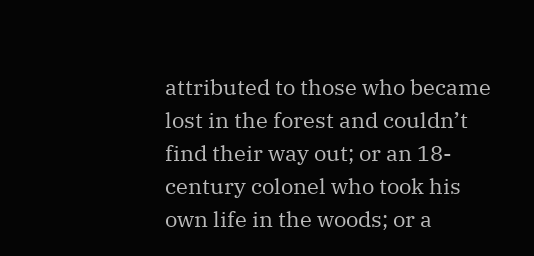attributed to those who became lost in the forest and couldn’t find their way out; or an 18-century colonel who took his own life in the woods; or a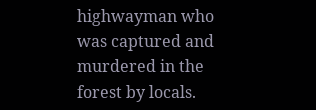highwayman who was captured and murdered in the forest by locals.